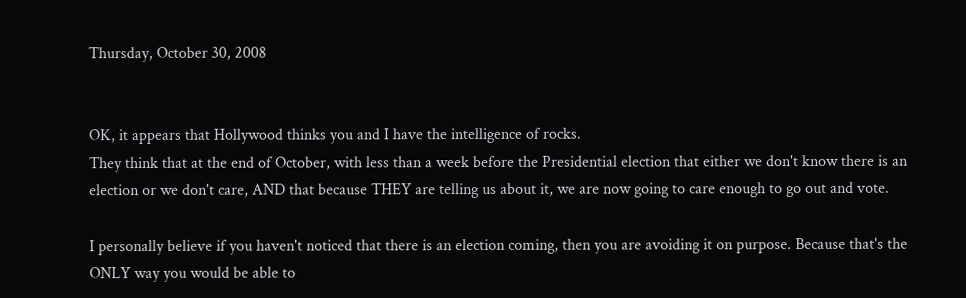Thursday, October 30, 2008


OK, it appears that Hollywood thinks you and I have the intelligence of rocks.
They think that at the end of October, with less than a week before the Presidential election that either we don't know there is an election or we don't care, AND that because THEY are telling us about it, we are now going to care enough to go out and vote.

I personally believe if you haven't noticed that there is an election coming, then you are avoiding it on purpose. Because that's the ONLY way you would be able to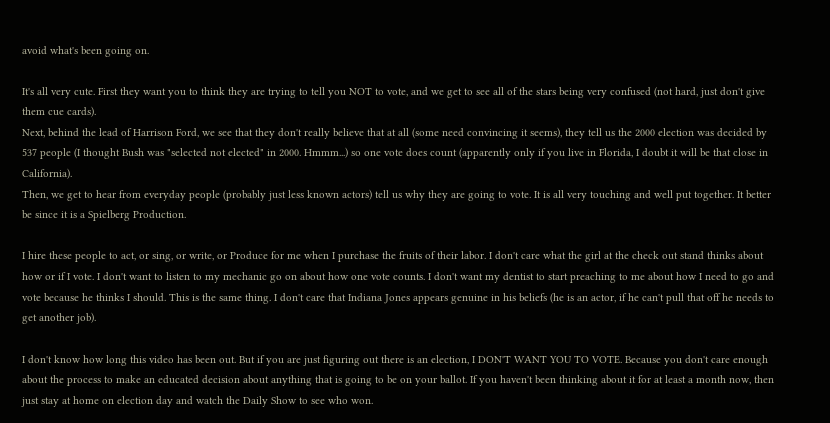avoid what's been going on.

It's all very cute. First they want you to think they are trying to tell you NOT to vote, and we get to see all of the stars being very confused (not hard, just don't give them cue cards).
Next, behind the lead of Harrison Ford, we see that they don't really believe that at all (some need convincing it seems), they tell us the 2000 election was decided by 537 people (I thought Bush was "selected not elected" in 2000. Hmmm...) so one vote does count (apparently only if you live in Florida, I doubt it will be that close in California).
Then, we get to hear from everyday people (probably just less known actors) tell us why they are going to vote. It is all very touching and well put together. It better be since it is a Spielberg Production.

I hire these people to act, or sing, or write, or Produce for me when I purchase the fruits of their labor. I don't care what the girl at the check out stand thinks about how or if I vote. I don't want to listen to my mechanic go on about how one vote counts. I don't want my dentist to start preaching to me about how I need to go and vote because he thinks I should. This is the same thing. I don't care that Indiana Jones appears genuine in his beliefs (he is an actor, if he can't pull that off he needs to get another job).

I don't know how long this video has been out. But if you are just figuring out there is an election, I DON'T WANT YOU TO VOTE. Because you don't care enough about the process to make an educated decision about anything that is going to be on your ballot. If you haven't been thinking about it for at least a month now, then just stay at home on election day and watch the Daily Show to see who won.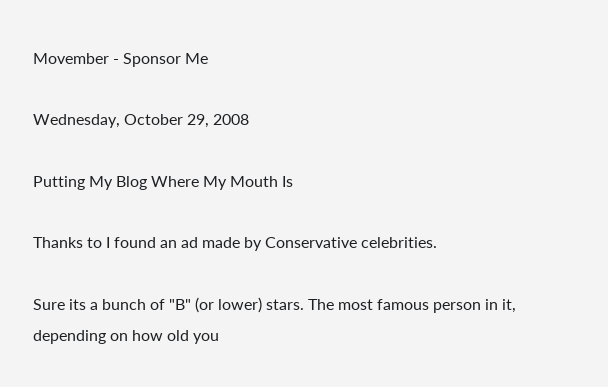Movember - Sponsor Me

Wednesday, October 29, 2008

Putting My Blog Where My Mouth Is

Thanks to I found an ad made by Conservative celebrities.

Sure its a bunch of "B" (or lower) stars. The most famous person in it, depending on how old you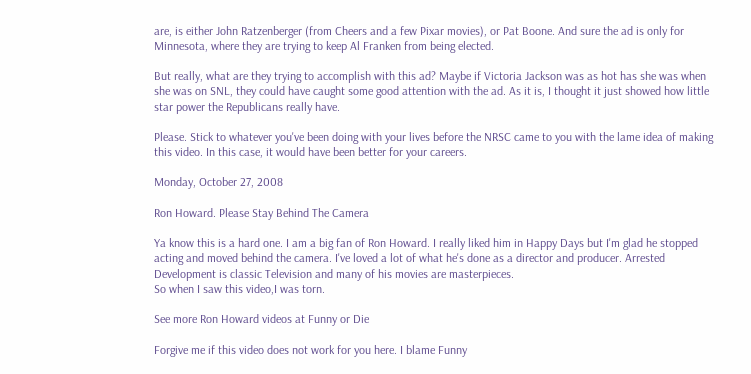are, is either John Ratzenberger (from Cheers and a few Pixar movies), or Pat Boone. And sure the ad is only for Minnesota, where they are trying to keep Al Franken from being elected.

But really, what are they trying to accomplish with this ad? Maybe if Victoria Jackson was as hot has she was when she was on SNL, they could have caught some good attention with the ad. As it is, I thought it just showed how little star power the Republicans really have.

Please. Stick to whatever you've been doing with your lives before the NRSC came to you with the lame idea of making this video. In this case, it would have been better for your careers.

Monday, October 27, 2008

Ron Howard. Please Stay Behind The Camera

Ya know this is a hard one. I am a big fan of Ron Howard. I really liked him in Happy Days but I'm glad he stopped acting and moved behind the camera. I've loved a lot of what he's done as a director and producer. Arrested Development is classic Television and many of his movies are masterpieces.
So when I saw this video,I was torn.

See more Ron Howard videos at Funny or Die

Forgive me if this video does not work for you here. I blame Funny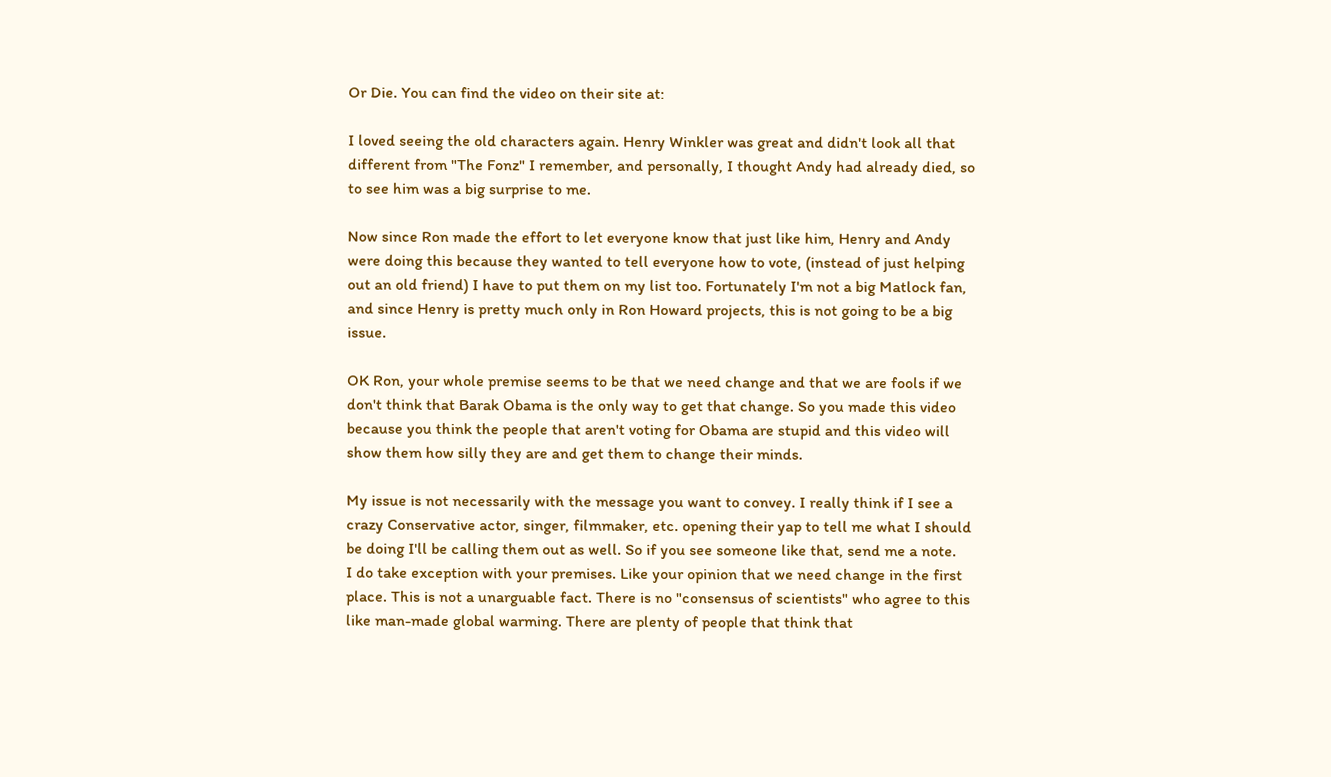Or Die. You can find the video on their site at:

I loved seeing the old characters again. Henry Winkler was great and didn't look all that different from "The Fonz" I remember, and personally, I thought Andy had already died, so to see him was a big surprise to me.

Now since Ron made the effort to let everyone know that just like him, Henry and Andy were doing this because they wanted to tell everyone how to vote, (instead of just helping out an old friend) I have to put them on my list too. Fortunately I'm not a big Matlock fan, and since Henry is pretty much only in Ron Howard projects, this is not going to be a big issue.

OK Ron, your whole premise seems to be that we need change and that we are fools if we don't think that Barak Obama is the only way to get that change. So you made this video because you think the people that aren't voting for Obama are stupid and this video will show them how silly they are and get them to change their minds.

My issue is not necessarily with the message you want to convey. I really think if I see a crazy Conservative actor, singer, filmmaker, etc. opening their yap to tell me what I should be doing I'll be calling them out as well. So if you see someone like that, send me a note.
I do take exception with your premises. Like your opinion that we need change in the first place. This is not a unarguable fact. There is no "consensus of scientists" who agree to this like man-made global warming. There are plenty of people that think that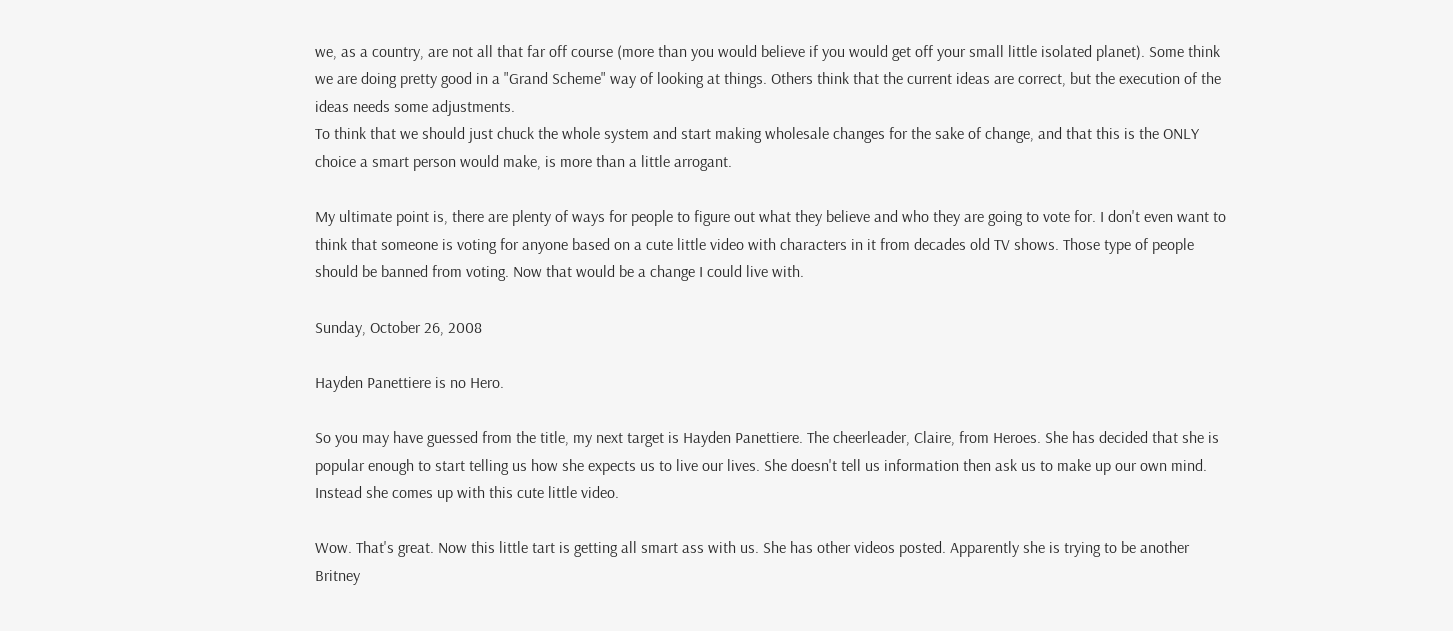we, as a country, are not all that far off course (more than you would believe if you would get off your small little isolated planet). Some think we are doing pretty good in a "Grand Scheme" way of looking at things. Others think that the current ideas are correct, but the execution of the ideas needs some adjustments.
To think that we should just chuck the whole system and start making wholesale changes for the sake of change, and that this is the ONLY choice a smart person would make, is more than a little arrogant.

My ultimate point is, there are plenty of ways for people to figure out what they believe and who they are going to vote for. I don't even want to think that someone is voting for anyone based on a cute little video with characters in it from decades old TV shows. Those type of people should be banned from voting. Now that would be a change I could live with.

Sunday, October 26, 2008

Hayden Panettiere is no Hero.

So you may have guessed from the title, my next target is Hayden Panettiere. The cheerleader, Claire, from Heroes. She has decided that she is popular enough to start telling us how she expects us to live our lives. She doesn't tell us information then ask us to make up our own mind. Instead she comes up with this cute little video.

Wow. That's great. Now this little tart is getting all smart ass with us. She has other videos posted. Apparently she is trying to be another Britney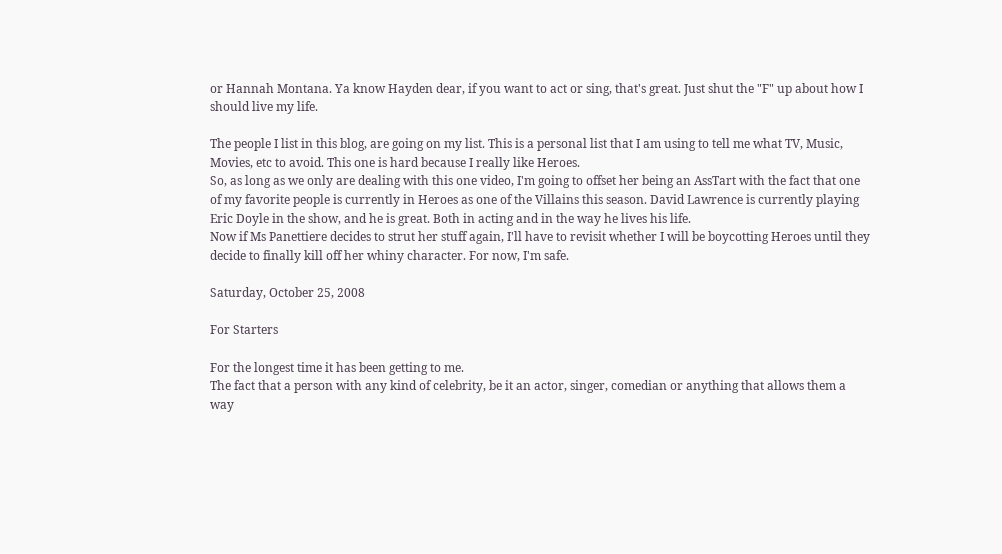or Hannah Montana. Ya know Hayden dear, if you want to act or sing, that's great. Just shut the "F" up about how I should live my life.

The people I list in this blog, are going on my list. This is a personal list that I am using to tell me what TV, Music, Movies, etc to avoid. This one is hard because I really like Heroes.
So, as long as we only are dealing with this one video, I'm going to offset her being an AssTart with the fact that one of my favorite people is currently in Heroes as one of the Villains this season. David Lawrence is currently playing Eric Doyle in the show, and he is great. Both in acting and in the way he lives his life.
Now if Ms Panettiere decides to strut her stuff again, I'll have to revisit whether I will be boycotting Heroes until they decide to finally kill off her whiny character. For now, I'm safe.

Saturday, October 25, 2008

For Starters

For the longest time it has been getting to me.
The fact that a person with any kind of celebrity, be it an actor, singer, comedian or anything that allows them a way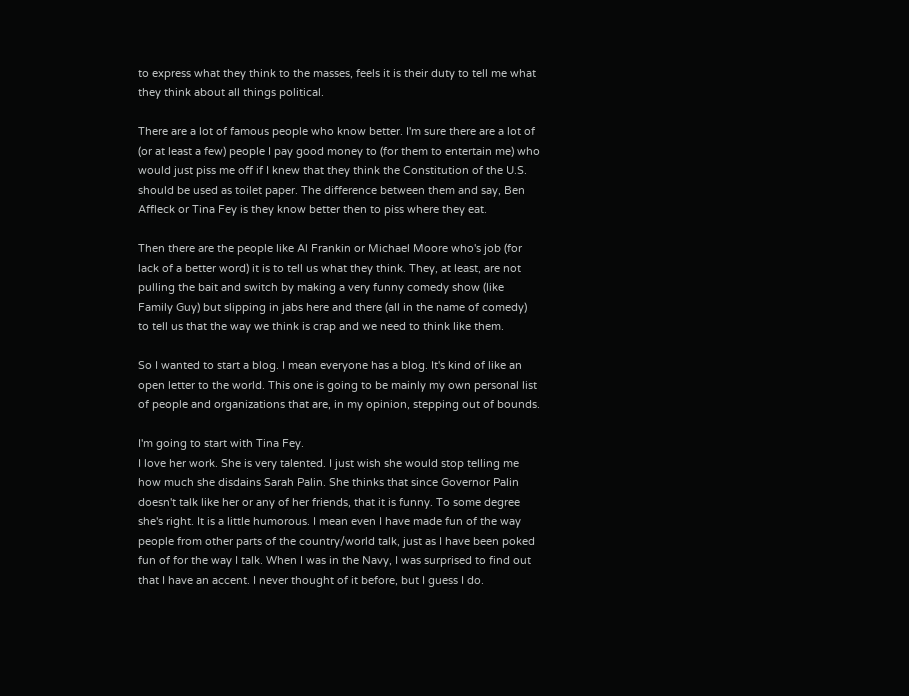to express what they think to the masses, feels it is their duty to tell me what they think about all things political.

There are a lot of famous people who know better. I'm sure there are a lot of (or at least a few) people I pay good money to (for them to entertain me) who would just piss me off if I knew that they think the Constitution of the U.S. should be used as toilet paper. The difference between them and say, Ben Affleck or Tina Fey is they know better then to piss where they eat.

Then there are the people like Al Frankin or Michael Moore who's job (for lack of a better word) it is to tell us what they think. They, at least, are not pulling the bait and switch by making a very funny comedy show (like Family Guy) but slipping in jabs here and there (all in the name of comedy) to tell us that the way we think is crap and we need to think like them.

So I wanted to start a blog. I mean everyone has a blog. It's kind of like an open letter to the world. This one is going to be mainly my own personal list of people and organizations that are, in my opinion, stepping out of bounds.

I'm going to start with Tina Fey.
I love her work. She is very talented. I just wish she would stop telling me how much she disdains Sarah Palin. She thinks that since Governor Palin doesn't talk like her or any of her friends, that it is funny. To some degree she's right. It is a little humorous. I mean even I have made fun of the way people from other parts of the country/world talk, just as I have been poked fun of for the way I talk. When I was in the Navy, I was surprised to find out that I have an accent. I never thought of it before, but I guess I do.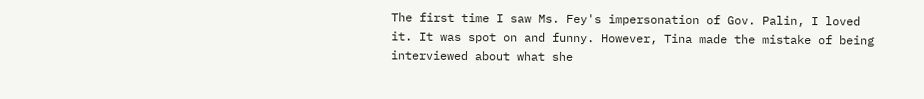The first time I saw Ms. Fey's impersonation of Gov. Palin, I loved it. It was spot on and funny. However, Tina made the mistake of being interviewed about what she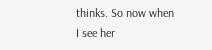thinks. So now when I see her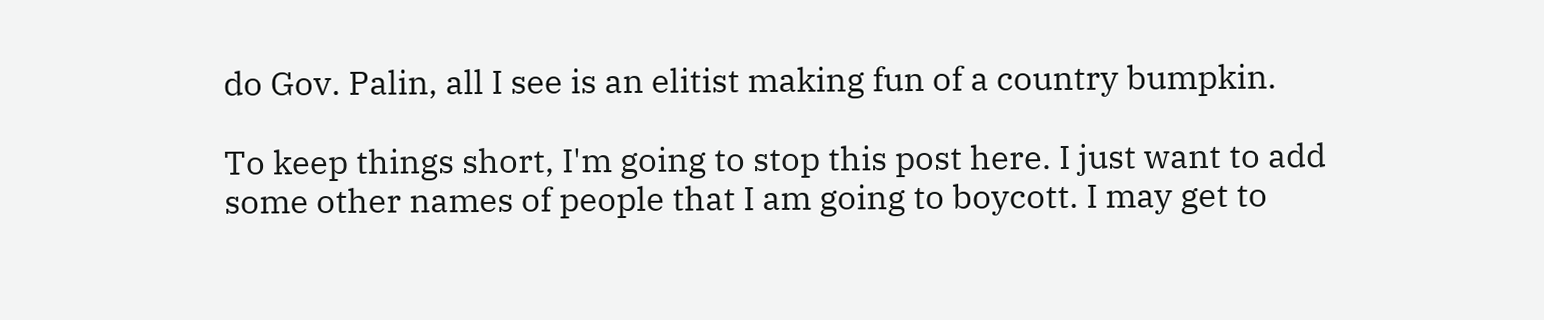do Gov. Palin, all I see is an elitist making fun of a country bumpkin.

To keep things short, I'm going to stop this post here. I just want to add some other names of people that I am going to boycott. I may get to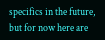specifics in the future, but for now here are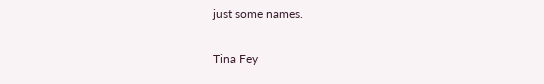just some names.

Tina Fey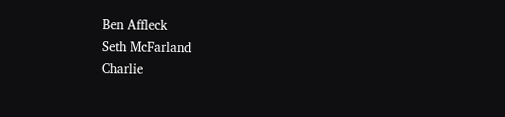Ben Affleck
Seth McFarland
Charlie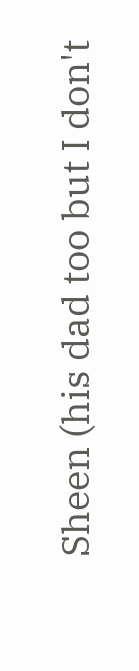Sheen (his dad too but I don't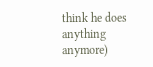think he does anything anymore)